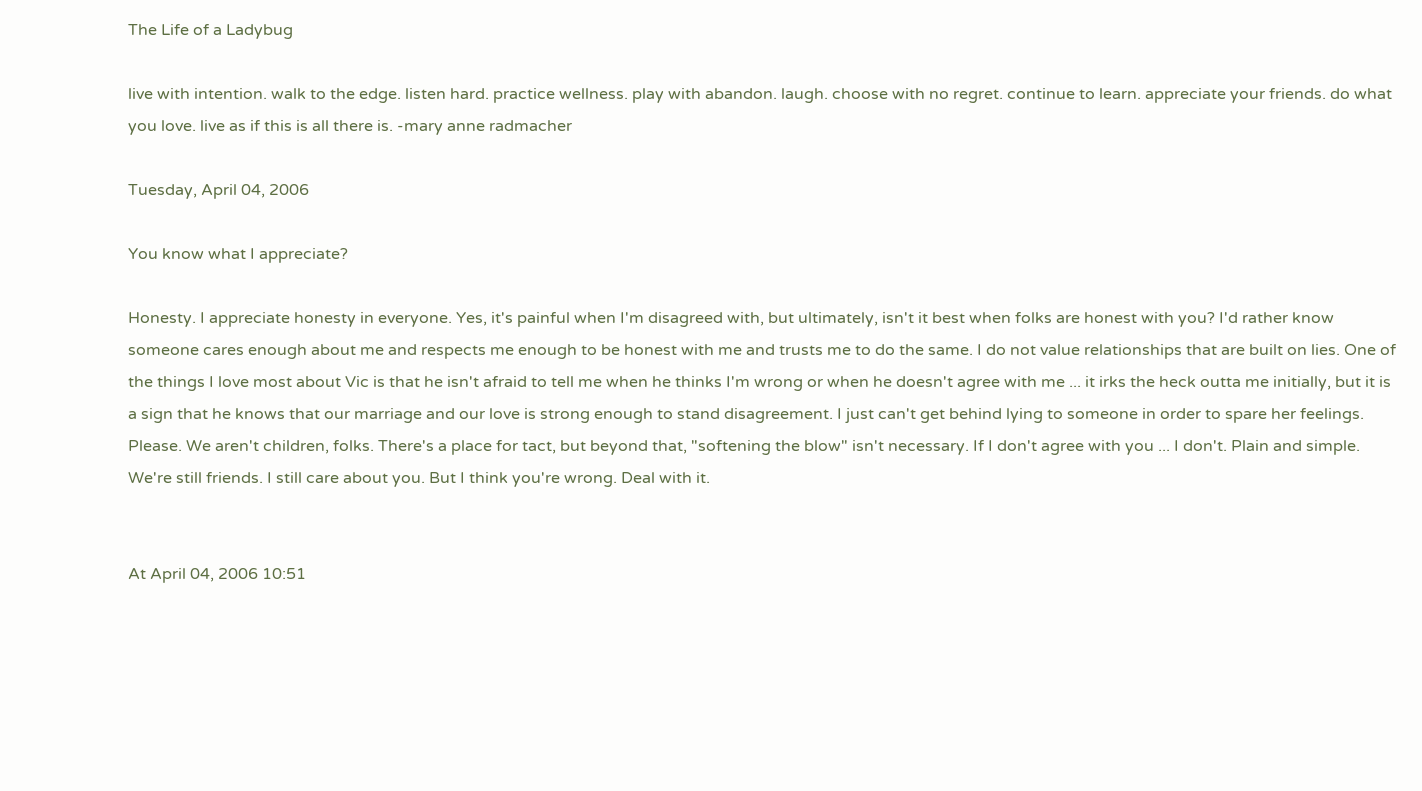The Life of a Ladybug

live with intention. walk to the edge. listen hard. practice wellness. play with abandon. laugh. choose with no regret. continue to learn. appreciate your friends. do what you love. live as if this is all there is. -mary anne radmacher

Tuesday, April 04, 2006

You know what I appreciate?

Honesty. I appreciate honesty in everyone. Yes, it's painful when I'm disagreed with, but ultimately, isn't it best when folks are honest with you? I'd rather know someone cares enough about me and respects me enough to be honest with me and trusts me to do the same. I do not value relationships that are built on lies. One of the things I love most about Vic is that he isn't afraid to tell me when he thinks I'm wrong or when he doesn't agree with me ... it irks the heck outta me initially, but it is a sign that he knows that our marriage and our love is strong enough to stand disagreement. I just can't get behind lying to someone in order to spare her feelings. Please. We aren't children, folks. There's a place for tact, but beyond that, "softening the blow" isn't necessary. If I don't agree with you ... I don't. Plain and simple. We're still friends. I still care about you. But I think you're wrong. Deal with it.


At April 04, 2006 10:51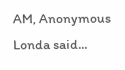AM, Anonymous Londa said...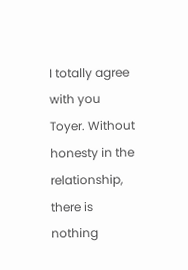I totally agree with you Toyer. Without honesty in the relationship, there is nothing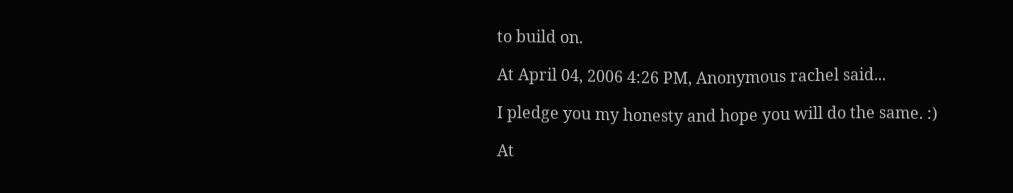to build on.

At April 04, 2006 4:26 PM, Anonymous rachel said...

I pledge you my honesty and hope you will do the same. :)

At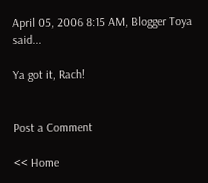April 05, 2006 8:15 AM, Blogger Toya said...

Ya got it, Rach!


Post a Comment

<< Home